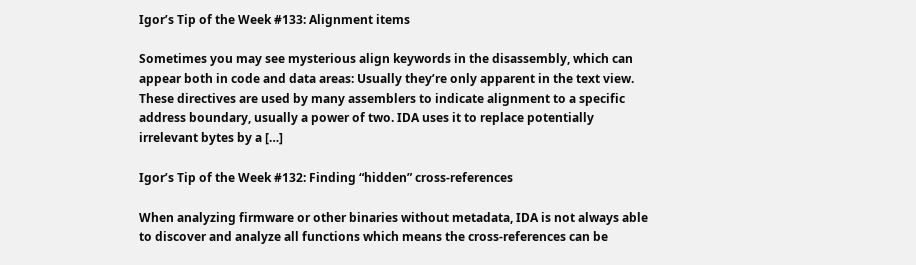Igor’s Tip of the Week #133: Alignment items

Sometimes you may see mysterious align keywords in the disassembly, which can appear both in code and data areas: Usually they’re only apparent in the text view. These directives are used by many assemblers to indicate alignment to a specific address boundary, usually a power of two. IDA uses it to replace potentially irrelevant bytes by a […]

Igor’s Tip of the Week #132: Finding “hidden” cross-references

When analyzing firmware or other binaries without metadata, IDA is not always able to discover and analyze all functions which means the cross-references can be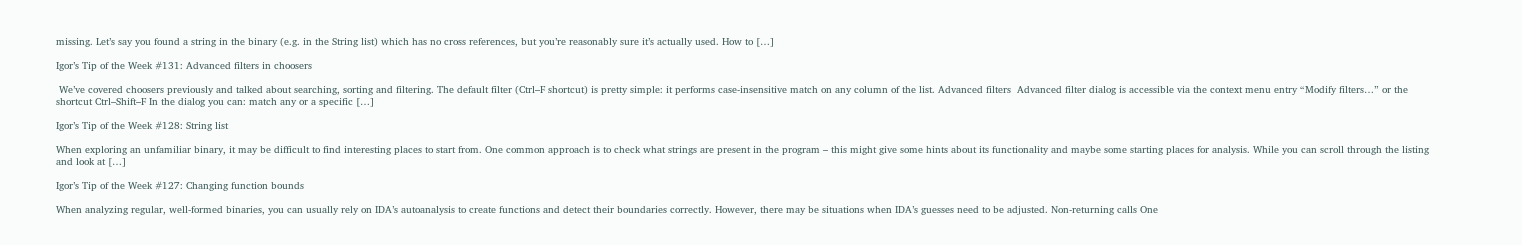missing. Let’s say you found a string in the binary (e.g. in the String list) which has no cross references, but you’re reasonably sure it’s actually used. How to […]

Igor’s Tip of the Week #131: Advanced filters in choosers

 We’ve covered choosers previously and talked about searching, sorting and filtering. The default filter (Ctrl–F shortcut) is pretty simple: it performs case-insensitive match on any column of the list. Advanced filters  Advanced filter dialog is accessible via the context menu entry “Modify filters…” or the shortcut Ctrl–Shift–F In the dialog you can: match any or a specific […]

Igor’s Tip of the Week #128: String list

When exploring an unfamiliar binary, it may be difficult to find interesting places to start from. One common approach is to check what strings are present in the program – this might give some hints about its functionality and maybe some starting places for analysis. While you can scroll through the listing and look at […]

Igor’s Tip of the Week #127: Changing function bounds

When analyzing regular, well-formed binaries, you can usually rely on IDA’s autoanalysis to create functions and detect their boundaries correctly. However, there may be situations when IDA’s guesses need to be adjusted. Non-returning calls One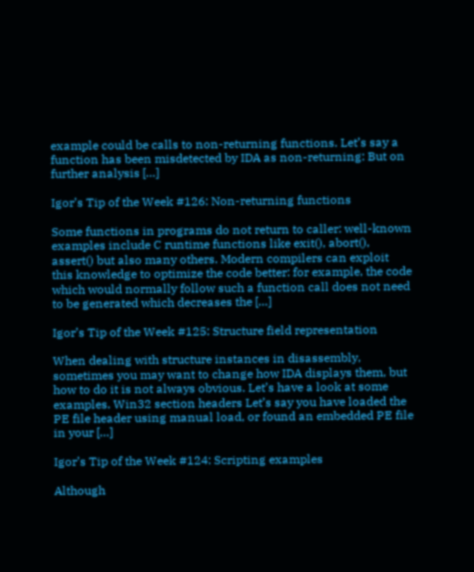example could be calls to non-returning functions. Let’s say a function has been misdetected by IDA as non-returning: But on further analysis […]

Igor’s Tip of the Week #126: Non-returning functions

Some functions in programs do not return to caller: well-known examples include C runtime functions like exit(), abort(), assert() but also many others. Modern compilers can exploit this knowledge to optimize the code better: for example, the code which would normally follow such a function call does not need to be generated which decreases the […]

Igor’s Tip of the Week #125: Structure field representation

When dealing with structure instances in disassembly, sometimes you may want to change how IDA displays them, but how to do it is not always obvious. Let’s have a look at some examples. Win32 section headers Let’s say you have loaded the PE file header using manual load, or found an embedded PE file in your […]

Igor’s Tip of the Week #124: Scripting examples

Although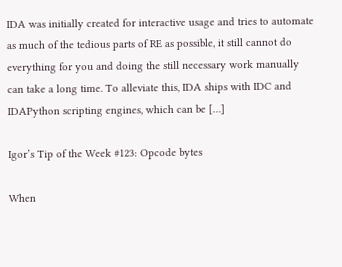IDA was initially created for interactive usage and tries to automate as much of the tedious parts of RE as possible, it still cannot do everything for you and doing the still necessary work manually can take a long time. To alleviate this, IDA ships with IDC and IDAPython scripting engines, which can be […]

Igor’s Tip of the Week #123: Opcode bytes

When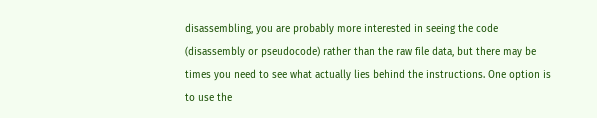disassembling, you are probably more interested in seeing the code (disassembly or pseudocode) rather than the raw file data, but there may be times you need to see what actually lies behind the instructions. One option is to use the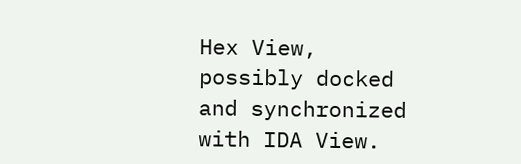Hex View, possibly docked and synchronized with IDA View.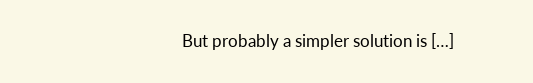But probably a simpler solution is […]